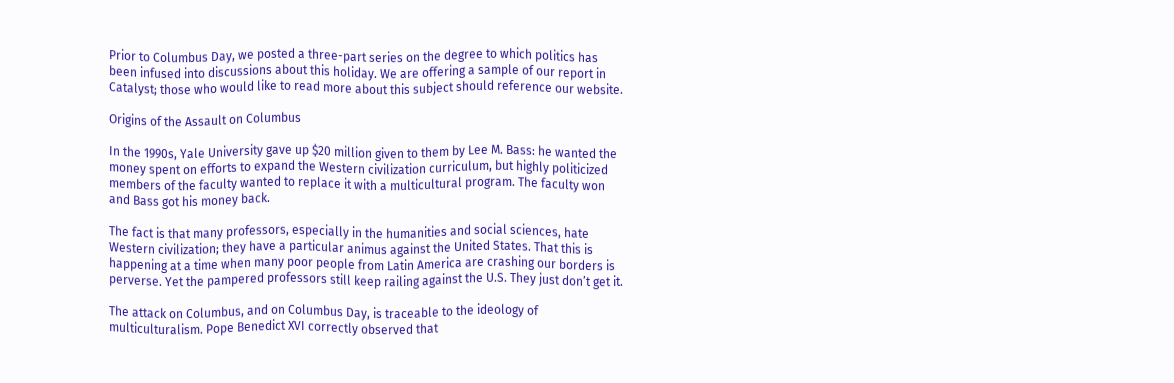Prior to Columbus Day, we posted a three-part series on the degree to which politics has been infused into discussions about this holiday. We are offering a sample of our report in Catalyst; those who would like to read more about this subject should reference our website.

Origins of the Assault on Columbus

In the 1990s, Yale University gave up $20 million given to them by Lee M. Bass: he wanted the money spent on efforts to expand the Western civilization curriculum, but highly politicized members of the faculty wanted to replace it with a multicultural program. The faculty won and Bass got his money back.

The fact is that many professors, especially in the humanities and social sciences, hate Western civilization; they have a particular animus against the United States. That this is happening at a time when many poor people from Latin America are crashing our borders is perverse. Yet the pampered professors still keep railing against the U.S. They just don’t get it.

The attack on Columbus, and on Columbus Day, is traceable to the ideology of multiculturalism. Pope Benedict XVI correctly observed that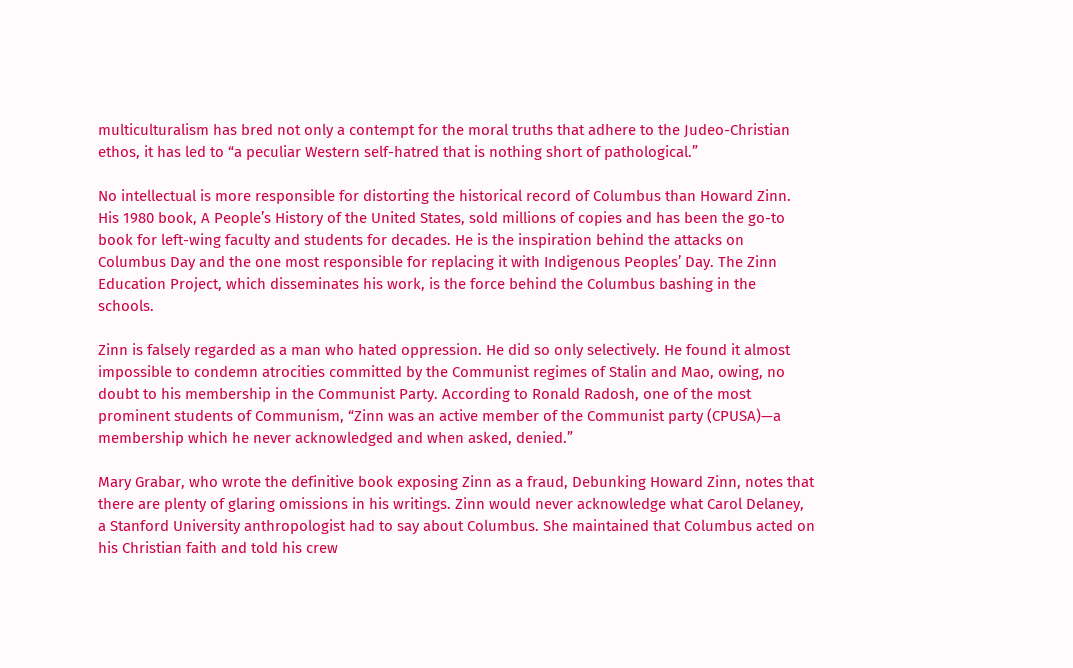multiculturalism has bred not only a contempt for the moral truths that adhere to the Judeo-Christian ethos, it has led to “a peculiar Western self-hatred that is nothing short of pathological.”

No intellectual is more responsible for distorting the historical record of Columbus than Howard Zinn. His 1980 book, A People’s History of the United States, sold millions of copies and has been the go-to book for left-wing faculty and students for decades. He is the inspiration behind the attacks on Columbus Day and the one most responsible for replacing it with Indigenous Peoples’ Day. The Zinn Education Project, which disseminates his work, is the force behind the Columbus bashing in the schools.

Zinn is falsely regarded as a man who hated oppression. He did so only selectively. He found it almost impossible to condemn atrocities committed by the Communist regimes of Stalin and Mao, owing, no doubt to his membership in the Communist Party. According to Ronald Radosh, one of the most prominent students of Communism, “Zinn was an active member of the Communist party (CPUSA)—a membership which he never acknowledged and when asked, denied.”

Mary Grabar, who wrote the definitive book exposing Zinn as a fraud, Debunking Howard Zinn, notes that there are plenty of glaring omissions in his writings. Zinn would never acknowledge what Carol Delaney, a Stanford University anthropologist had to say about Columbus. She maintained that Columbus acted on his Christian faith and told his crew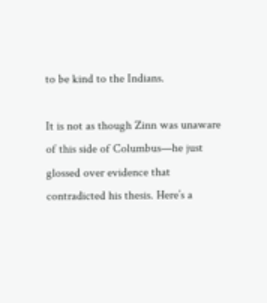to be kind to the Indians.

It is not as though Zinn was unaware of this side of Columbus—he just glossed over evidence that contradicted his thesis. Here’s a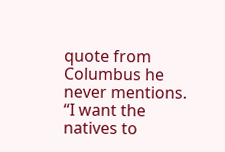quote from Columbus he never mentions. “I want the natives to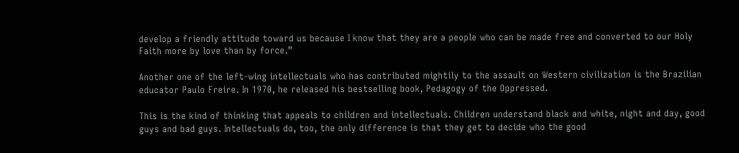develop a friendly attitude toward us because I know that they are a people who can be made free and converted to our Holy Faith more by love than by force.”

Another one of the left-wing intellectuals who has contributed mightily to the assault on Western civilization is the Brazilian educator Paulo Freire. In 1970, he released his bestselling book, Pedagogy of the Oppressed.

This is the kind of thinking that appeals to children and intellectuals. Children understand black and white, night and day, good guys and bad guys. Intellectuals do, too, the only difference is that they get to decide who the good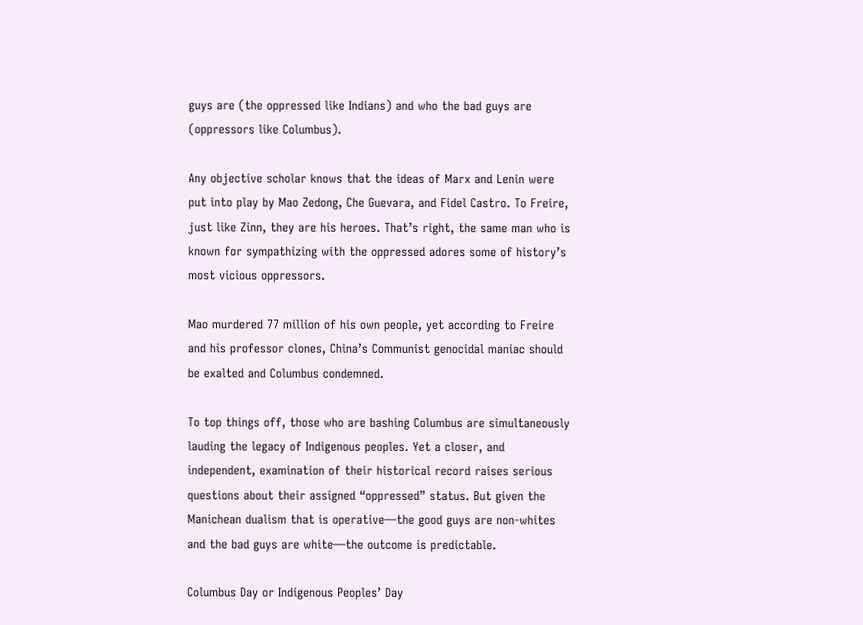guys are (the oppressed like Indians) and who the bad guys are (oppressors like Columbus).

Any objective scholar knows that the ideas of Marx and Lenin were put into play by Mao Zedong, Che Guevara, and Fidel Castro. To Freire, just like Zinn, they are his heroes. That’s right, the same man who is known for sympathizing with the oppressed adores some of history’s most vicious oppressors.

Mao murdered 77 million of his own people, yet according to Freire and his professor clones, China’s Communist genocidal maniac should be exalted and Columbus condemned.

To top things off, those who are bashing Columbus are simultaneously lauding the legacy of Indigenous peoples. Yet a closer, and independent, examination of their historical record raises serious questions about their assigned “oppressed” status. But given the Manichean dualism that is operative—the good guys are non-whites and the bad guys are white—the outcome is predictable.

Columbus Day or Indigenous Peoples’ Day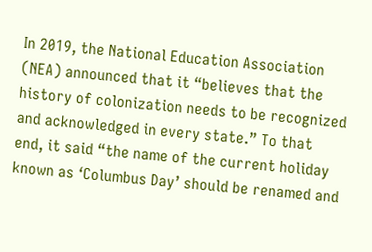In 2019, the National Education Association (NEA) announced that it “believes that the history of colonization needs to be recognized and acknowledged in every state.” To that end, it said “the name of the current holiday known as ‘Columbus Day’ should be renamed and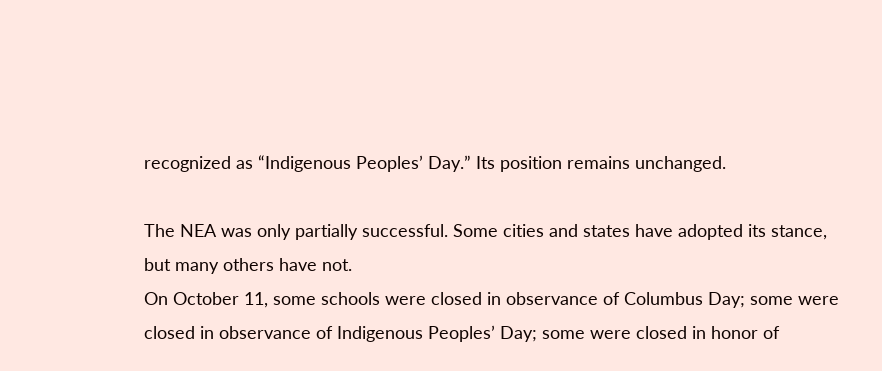recognized as “Indigenous Peoples’ Day.” Its position remains unchanged.

The NEA was only partially successful. Some cities and states have adopted its stance, but many others have not.
On October 11, some schools were closed in observance of Columbus Day; some were closed in observance of Indigenous Peoples’ Day; some were closed in honor of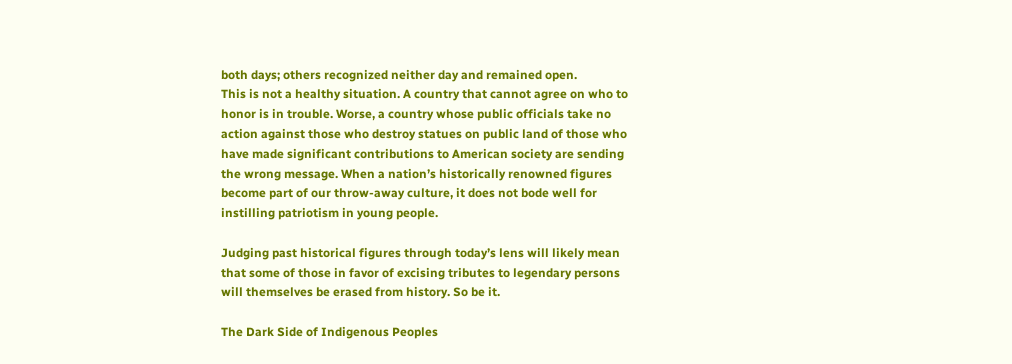both days; others recognized neither day and remained open.
This is not a healthy situation. A country that cannot agree on who to honor is in trouble. Worse, a country whose public officials take no action against those who destroy statues on public land of those who have made significant contributions to American society are sending the wrong message. When a nation’s historically renowned figures become part of our throw-away culture, it does not bode well for instilling patriotism in young people.

Judging past historical figures through today’s lens will likely mean that some of those in favor of excising tributes to legendary persons will themselves be erased from history. So be it.

The Dark Side of Indigenous Peoples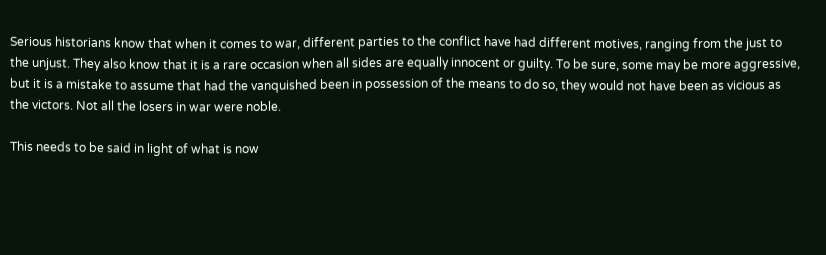Serious historians know that when it comes to war, different parties to the conflict have had different motives, ranging from the just to the unjust. They also know that it is a rare occasion when all sides are equally innocent or guilty. To be sure, some may be more aggressive, but it is a mistake to assume that had the vanquished been in possession of the means to do so, they would not have been as vicious as the victors. Not all the losers in war were noble.

This needs to be said in light of what is now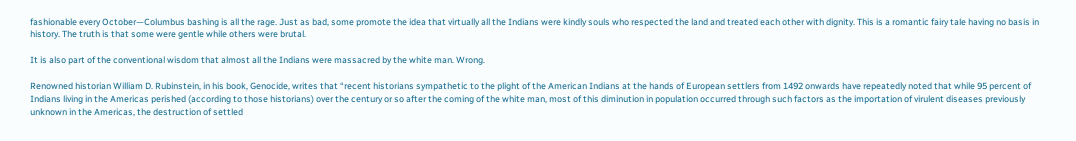fashionable every October—Columbus bashing is all the rage. Just as bad, some promote the idea that virtually all the Indians were kindly souls who respected the land and treated each other with dignity. This is a romantic fairy tale having no basis in history. The truth is that some were gentle while others were brutal.

It is also part of the conventional wisdom that almost all the Indians were massacred by the white man. Wrong.

Renowned historian William D. Rubinstein, in his book, Genocide, writes that “recent historians sympathetic to the plight of the American Indians at the hands of European settlers from 1492 onwards have repeatedly noted that while 95 percent of Indians living in the Americas perished (according to those historians) over the century or so after the coming of the white man, most of this diminution in population occurred through such factors as the importation of virulent diseases previously unknown in the Americas, the destruction of settled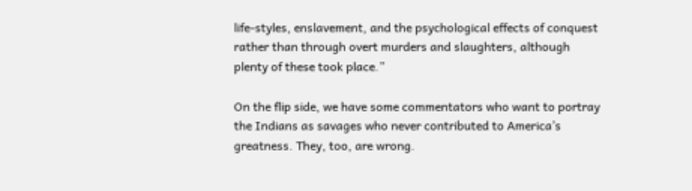life-styles, enslavement, and the psychological effects of conquest rather than through overt murders and slaughters, although plenty of these took place.”

On the flip side, we have some commentators who want to portray the Indians as savages who never contributed to America’s greatness. They, too, are wrong.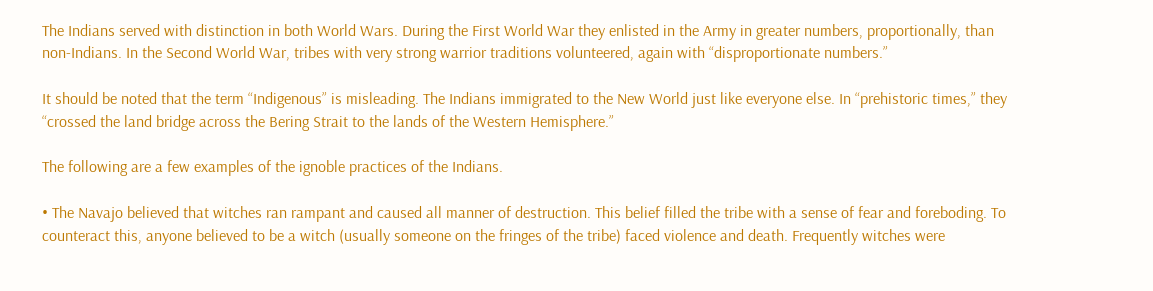The Indians served with distinction in both World Wars. During the First World War they enlisted in the Army in greater numbers, proportionally, than non-Indians. In the Second World War, tribes with very strong warrior traditions volunteered, again with “disproportionate numbers.”

It should be noted that the term “Indigenous” is misleading. The Indians immigrated to the New World just like everyone else. In “prehistoric times,” they “crossed the land bridge across the Bering Strait to the lands of the Western Hemisphere.”

The following are a few examples of the ignoble practices of the Indians.

• The Navajo believed that witches ran rampant and caused all manner of destruction. This belief filled the tribe with a sense of fear and foreboding. To counteract this, anyone believed to be a witch (usually someone on the fringes of the tribe) faced violence and death. Frequently witches were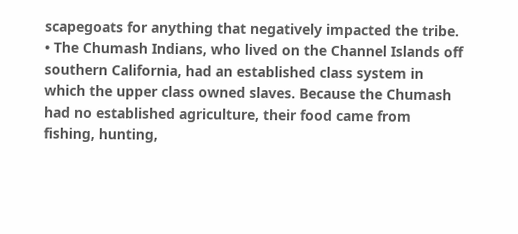scapegoats for anything that negatively impacted the tribe.
• The Chumash Indians, who lived on the Channel Islands off southern California, had an established class system in which the upper class owned slaves. Because the Chumash had no established agriculture, their food came from fishing, hunting,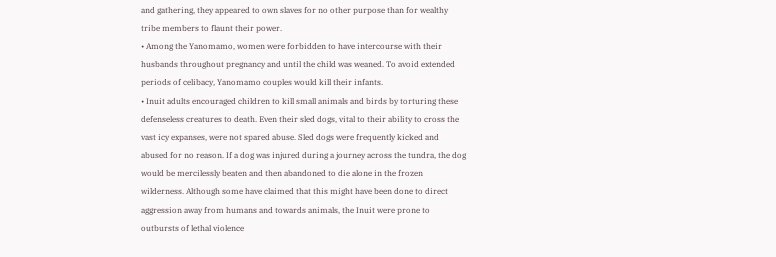and gathering, they appeared to own slaves for no other purpose than for wealthy tribe members to flaunt their power.
• Among the Yanomamo, women were forbidden to have intercourse with their husbands throughout pregnancy and until the child was weaned. To avoid extended periods of celibacy, Yanomamo couples would kill their infants.
• Inuit adults encouraged children to kill small animals and birds by torturing these defenseless creatures to death. Even their sled dogs, vital to their ability to cross the vast icy expanses, were not spared abuse. Sled dogs were frequently kicked and abused for no reason. If a dog was injured during a journey across the tundra, the dog would be mercilessly beaten and then abandoned to die alone in the frozen wilderness. Although some have claimed that this might have been done to direct aggression away from humans and towards animals, the Inuit were prone to outbursts of lethal violence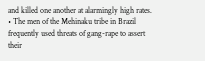and killed one another at alarmingly high rates.
• The men of the Mehinaku tribe in Brazil frequently used threats of gang-rape to assert their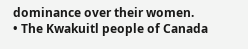dominance over their women.
• The Kwakuitl people of Canada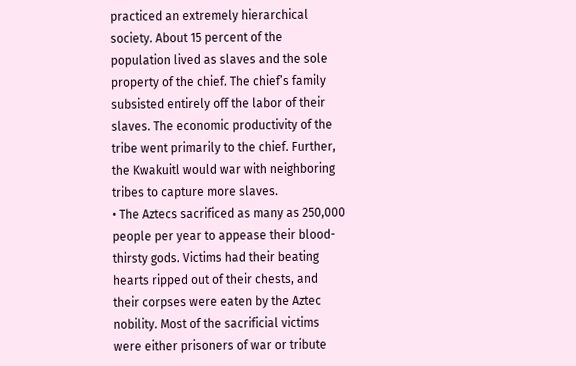practiced an extremely hierarchical society. About 15 percent of the population lived as slaves and the sole property of the chief. The chief’s family subsisted entirely off the labor of their slaves. The economic productivity of the tribe went primarily to the chief. Further, the Kwakuitl would war with neighboring tribes to capture more slaves.
• The Aztecs sacrificed as many as 250,000 people per year to appease their blood-thirsty gods. Victims had their beating hearts ripped out of their chests, and their corpses were eaten by the Aztec nobility. Most of the sacrificial victims were either prisoners of war or tribute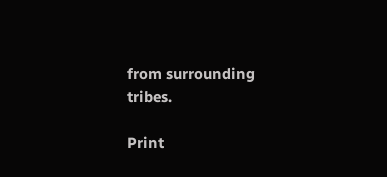from surrounding tribes.

Print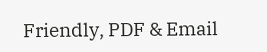Friendly, PDF & Email